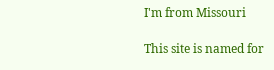I'm from Missouri

This site is named for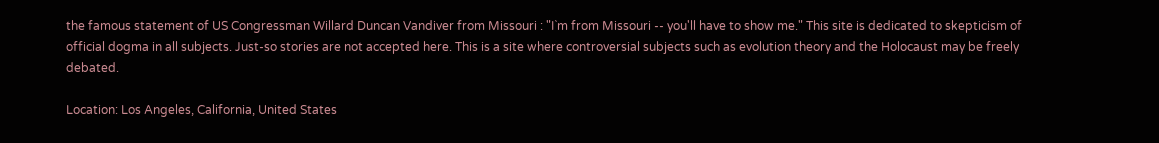the famous statement of US Congressman Willard Duncan Vandiver from Missouri : "I`m from Missouri -- you'll have to show me." This site is dedicated to skepticism of official dogma in all subjects. Just-so stories are not accepted here. This is a site where controversial subjects such as evolution theory and the Holocaust may be freely debated.

Location: Los Angeles, California, United States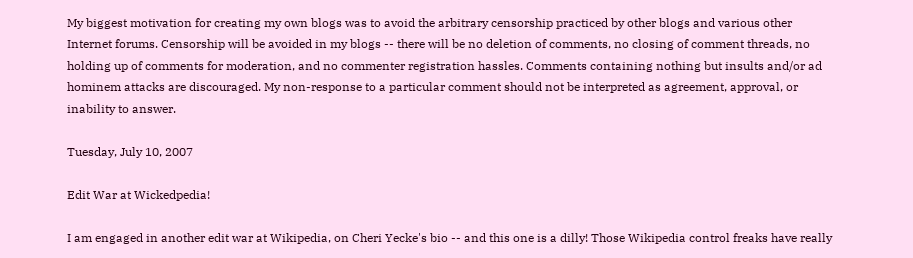My biggest motivation for creating my own blogs was to avoid the arbitrary censorship practiced by other blogs and various other Internet forums. Censorship will be avoided in my blogs -- there will be no deletion of comments, no closing of comment threads, no holding up of comments for moderation, and no commenter registration hassles. Comments containing nothing but insults and/or ad hominem attacks are discouraged. My non-response to a particular comment should not be interpreted as agreement, approval, or inability to answer.

Tuesday, July 10, 2007

Edit War at Wickedpedia!

I am engaged in another edit war at Wikipedia, on Cheri Yecke's bio -- and this one is a dilly! Those Wikipedia control freaks have really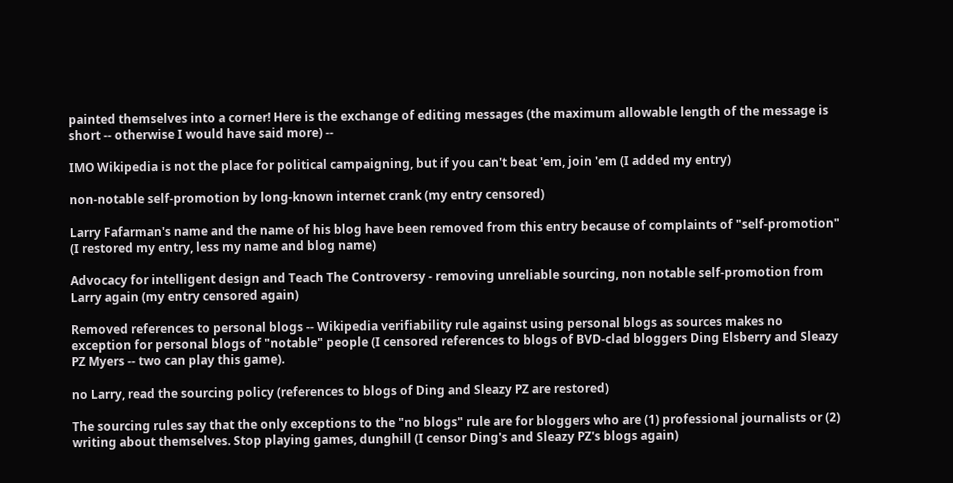painted themselves into a corner! Here is the exchange of editing messages (the maximum allowable length of the message is short -- otherwise I would have said more) --

IMO Wikipedia is not the place for political campaigning, but if you can't beat 'em, join 'em (I added my entry)

non-notable self-promotion by long-known internet crank (my entry censored)

Larry Fafarman's name and the name of his blog have been removed from this entry because of complaints of "self-promotion" (I restored my entry, less my name and blog name)

Advocacy for intelligent design and Teach The Controversy - removing unreliable sourcing, non notable self-promotion from Larry again (my entry censored again)

Removed references to personal blogs -- Wikipedia verifiability rule against using personal blogs as sources makes no exception for personal blogs of "notable" people (I censored references to blogs of BVD-clad bloggers Ding Elsberry and Sleazy PZ Myers -- two can play this game).

no Larry, read the sourcing policy (references to blogs of Ding and Sleazy PZ are restored)

The sourcing rules say that the only exceptions to the "no blogs" rule are for bloggers who are (1) professional journalists or (2) writing about themselves. Stop playing games, dunghill (I censor Ding's and Sleazy PZ's blogs again)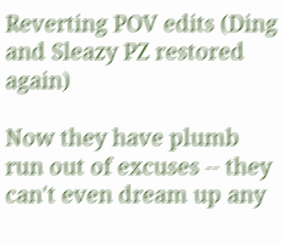Reverting POV edits (Ding and Sleazy PZ restored again)

Now they have plumb run out of excuses -- they can't even dream up any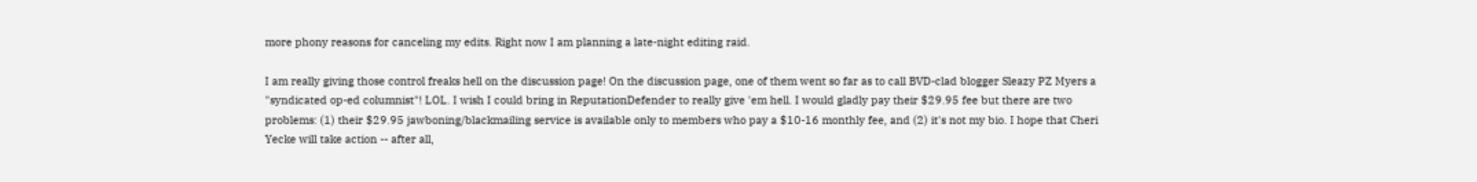more phony reasons for canceling my edits. Right now I am planning a late-night editing raid.

I am really giving those control freaks hell on the discussion page! On the discussion page, one of them went so far as to call BVD-clad blogger Sleazy PZ Myers a "syndicated op-ed columnist"! LOL. I wish I could bring in ReputationDefender to really give 'em hell. I would gladly pay their $29.95 fee but there are two problems: (1) their $29.95 jawboning/blackmailing service is available only to members who pay a $10-16 monthly fee, and (2) it's not my bio. I hope that Cheri Yecke will take action -- after all,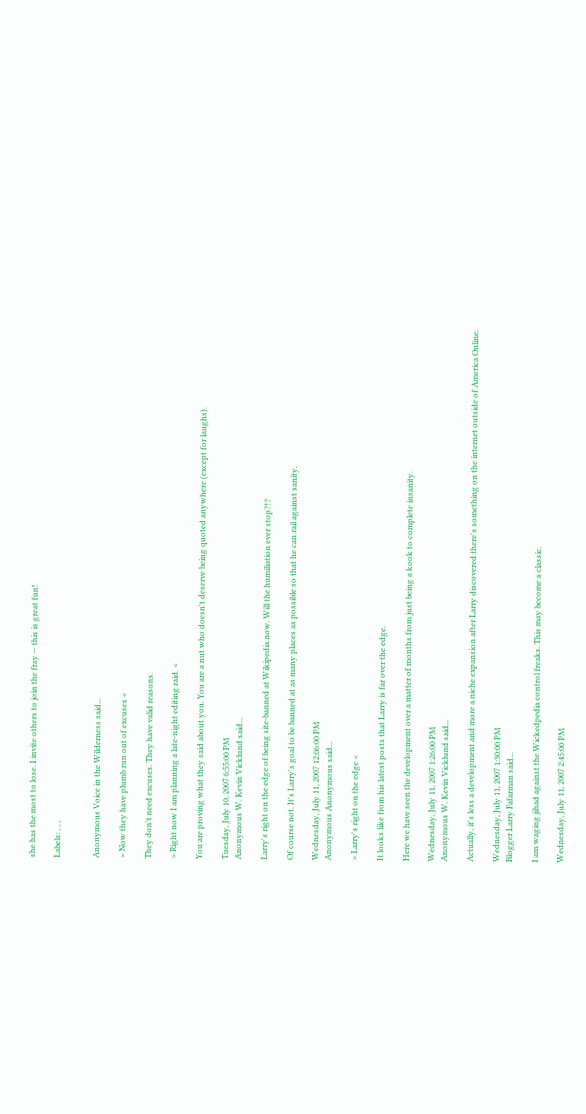she has the most to lose. I invite others to join the fray -- this is great fun!

Labels: , , ,


Anonymous Voice in the Wilderness said...

> Now they have plumb run out of excuses <

They don't need excuses. They have valid reasons.

> Right now I am planning a late-night editing raid. <

You are proving what they said about you. You are a nut who doesn't deserve being quoted anywhere (except for laughs).

Tuesday, July 10, 2007 6:55:00 PM
Anonymous W. Kevin Vicklund said...

Larry's right on the edge of being site-banned at Wikipedia now. Will the humiliation ever stop?!?

Of course not. It's Larry's goal to be banned at as many places as possible so that he can rail against sanity.

Wednesday, July 11, 2007 12:06:00 PM
Anonymous Anonymous said...

> Larry's right on the edge <

It looks like from his latest posts that Larry is far over the edge.

Here we have seen the development over a matter of months from just being a kook to complete insanity.

Wednesday, July 11, 2007 1:26:00 PM
Anonymous W. Kevin Vicklund said...

Actually, it's less a development and more a niche expansion after Larry discovered there's something on the internet outside of America Online.

Wednesday, July 11, 2007 1:30:00 PM
Blogger Larry Fafarman said...

I am waging jihad against the Wickedpedia control freaks. This may become a classic.

Wednesday, July 11, 2007 2:45:00 PM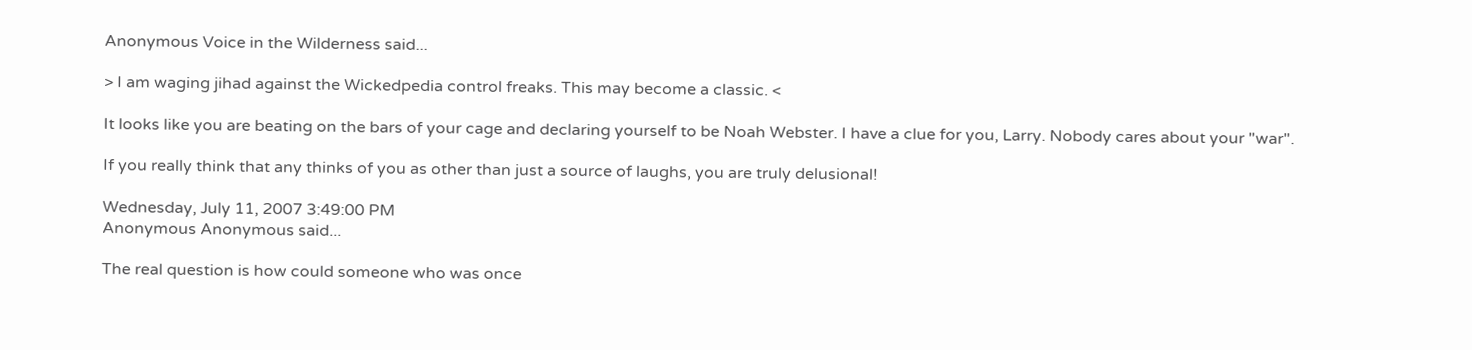Anonymous Voice in the Wilderness said...

> I am waging jihad against the Wickedpedia control freaks. This may become a classic. <

It looks like you are beating on the bars of your cage and declaring yourself to be Noah Webster. I have a clue for you, Larry. Nobody cares about your "war".

If you really think that any thinks of you as other than just a source of laughs, you are truly delusional!

Wednesday, July 11, 2007 3:49:00 PM
Anonymous Anonymous said...

The real question is how could someone who was once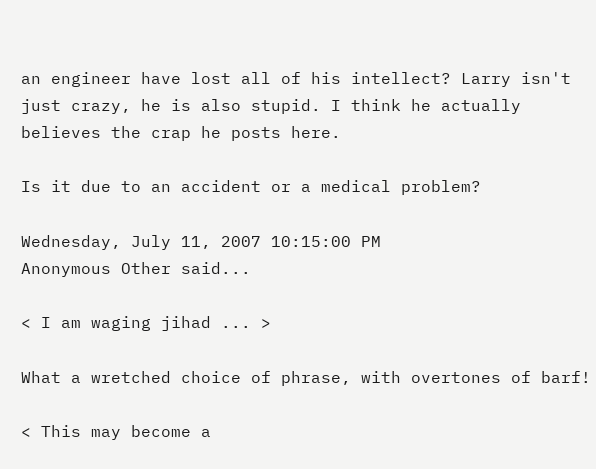an engineer have lost all of his intellect? Larry isn't just crazy, he is also stupid. I think he actually believes the crap he posts here.

Is it due to an accident or a medical problem?

Wednesday, July 11, 2007 10:15:00 PM
Anonymous Other said...

< I am waging jihad ... >

What a wretched choice of phrase, with overtones of barf!

< This may become a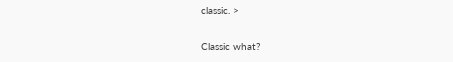classic. >

Classic what?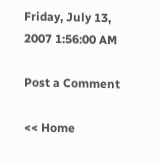Friday, July 13, 2007 1:56:00 AM

Post a Comment

<< Home